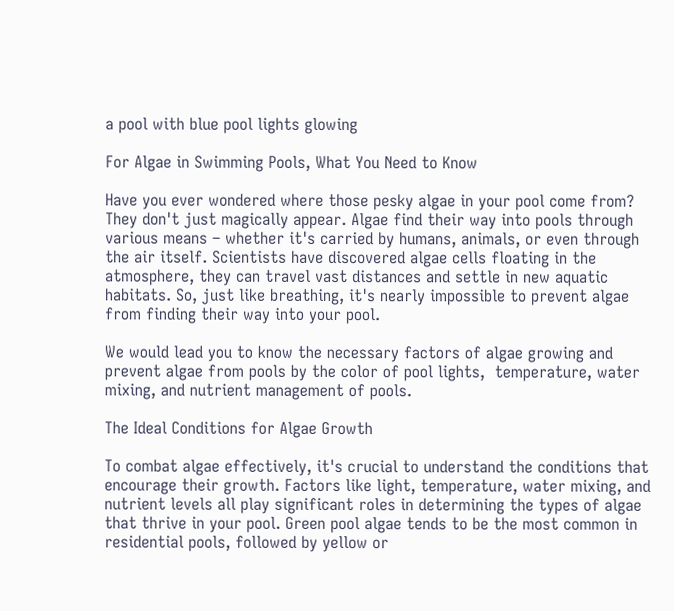a pool with blue pool lights glowing

For Algae in Swimming Pools, What You Need to Know

Have you ever wondered where those pesky algae in your pool come from? They don't just magically appear. Algae find their way into pools through various means – whether it's carried by humans, animals, or even through the air itself. Scientists have discovered algae cells floating in the atmosphere, they can travel vast distances and settle in new aquatic habitats. So, just like breathing, it's nearly impossible to prevent algae from finding their way into your pool.

We would lead you to know the necessary factors of algae growing and prevent algae from pools by the color of pool lights,  temperature, water mixing, and nutrient management of pools.

The Ideal Conditions for Algae Growth

To combat algae effectively, it's crucial to understand the conditions that encourage their growth. Factors like light, temperature, water mixing, and nutrient levels all play significant roles in determining the types of algae that thrive in your pool. Green pool algae tends to be the most common in residential pools, followed by yellow or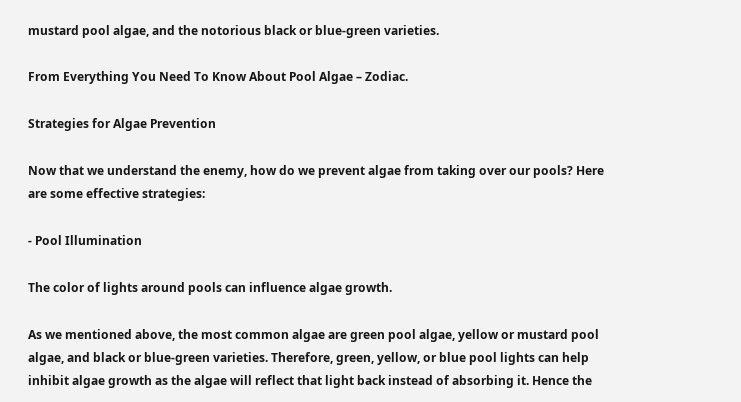mustard pool algae, and the notorious black or blue-green varieties.

From Everything You Need To Know About Pool Algae – Zodiac.

Strategies for Algae Prevention

Now that we understand the enemy, how do we prevent algae from taking over our pools? Here are some effective strategies:

- Pool Illumination

The color of lights around pools can influence algae growth.

As we mentioned above, the most common algae are green pool algae, yellow or mustard pool algae, and black or blue-green varieties. Therefore, green, yellow, or blue pool lights can help inhibit algae growth as the algae will reflect that light back instead of absorbing it. Hence the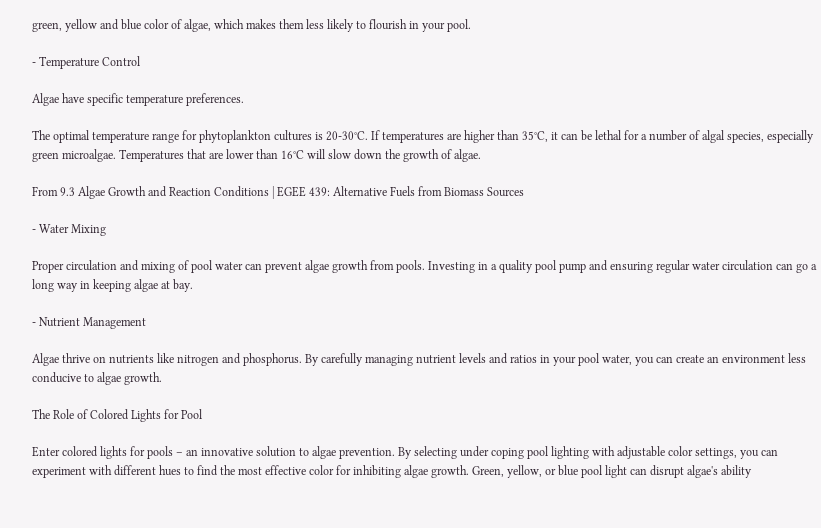green, yellow and blue color of algae, which makes them less likely to flourish in your pool.

- Temperature Control

Algae have specific temperature preferences.

The optimal temperature range for phytoplankton cultures is 20-30°C. If temperatures are higher than 35°C, it can be lethal for a number of algal species, especially green microalgae. Temperatures that are lower than 16°C will slow down the growth of algae.

From 9.3 Algae Growth and Reaction Conditions | EGEE 439: Alternative Fuels from Biomass Sources

- Water Mixing

Proper circulation and mixing of pool water can prevent algae growth from pools. Investing in a quality pool pump and ensuring regular water circulation can go a long way in keeping algae at bay.

- Nutrient Management

Algae thrive on nutrients like nitrogen and phosphorus. By carefully managing nutrient levels and ratios in your pool water, you can create an environment less conducive to algae growth.

The Role of Colored Lights for Pool

Enter colored lights for pools – an innovative solution to algae prevention. By selecting under coping pool lighting with adjustable color settings, you can experiment with different hues to find the most effective color for inhibiting algae growth. Green, yellow, or blue pool light can disrupt algae's ability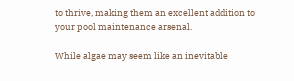to thrive, making them an excellent addition to your pool maintenance arsenal.

While algae may seem like an inevitable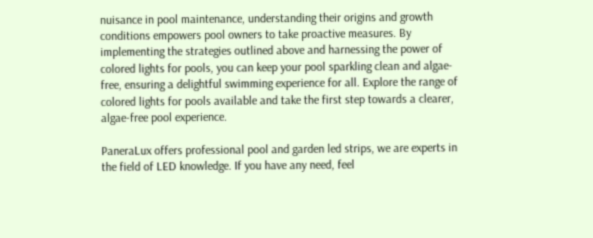nuisance in pool maintenance, understanding their origins and growth conditions empowers pool owners to take proactive measures. By implementing the strategies outlined above and harnessing the power of colored lights for pools, you can keep your pool sparkling clean and algae-free, ensuring a delightful swimming experience for all. Explore the range of colored lights for pools available and take the first step towards a clearer, algae-free pool experience.

PaneraLux offers professional pool and garden led strips, we are experts in the field of LED knowledge. If you have any need, feel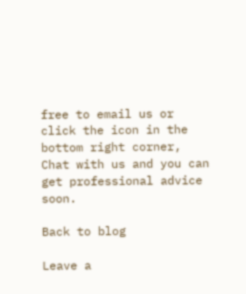free to email us or click the icon in the bottom right corner, Chat with us and you can get professional advice soon.

Back to blog

Leave a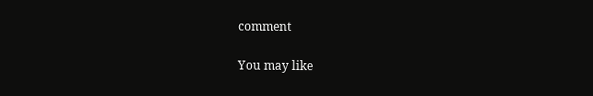comment

You may like